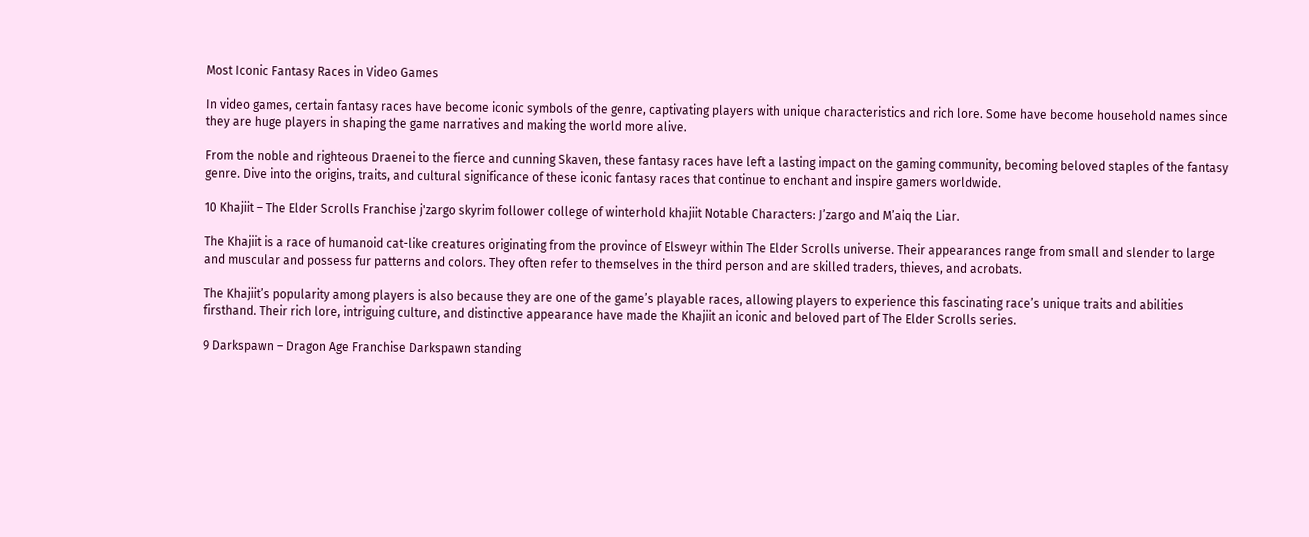Most Iconic Fantasy Races in Video Games

In video games, certain fantasy races have become iconic symbols of the genre, captivating players with unique characteristics and rich lore. Some have become household names since they are huge players in shaping the game narratives and making the world more alive.

From the noble and righteous Draenei to the fierce and cunning Skaven, these fantasy races have left a lasting impact on the gaming community, becoming beloved staples of the fantasy genre. Dive into the origins, traits, and cultural significance of these iconic fantasy races that continue to enchant and inspire gamers worldwide.

10 Khajiit – The Elder Scrolls Franchise j'zargo skyrim follower college of winterhold khajiit Notable Characters: J’zargo and M’aiq the Liar.

The Khajiit is a race of humanoid cat-like creatures originating from the province of Elsweyr within The Elder Scrolls universe. Their appearances range from small and slender to large and muscular and possess fur patterns and colors. They often refer to themselves in the third person and are skilled traders, thieves, and acrobats.

The Khajiit’s popularity among players is also because they are one of the game’s playable races, allowing players to experience this fascinating race’s unique traits and abilities firsthand. Their rich lore, intriguing culture, and distinctive appearance have made the Khajiit an iconic and beloved part of The Elder Scrolls series.

9 Darkspawn – Dragon Age Franchise Darkspawn standing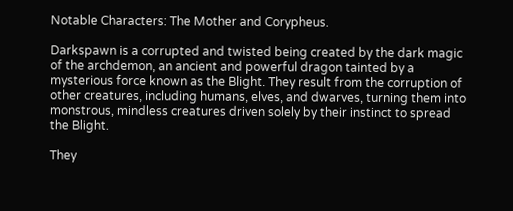Notable Characters: The Mother and Corypheus.

Darkspawn is a corrupted and twisted being created by the dark magic of the archdemon, an ancient and powerful dragon tainted by a mysterious force known as the Blight. They result from the corruption of other creatures, including humans, elves, and dwarves, turning them into monstrous, mindless creatures driven solely by their instinct to spread the Blight.

They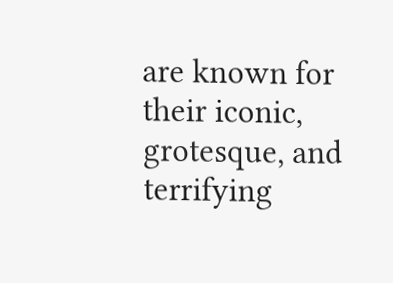are known for their iconic, grotesque, and terrifying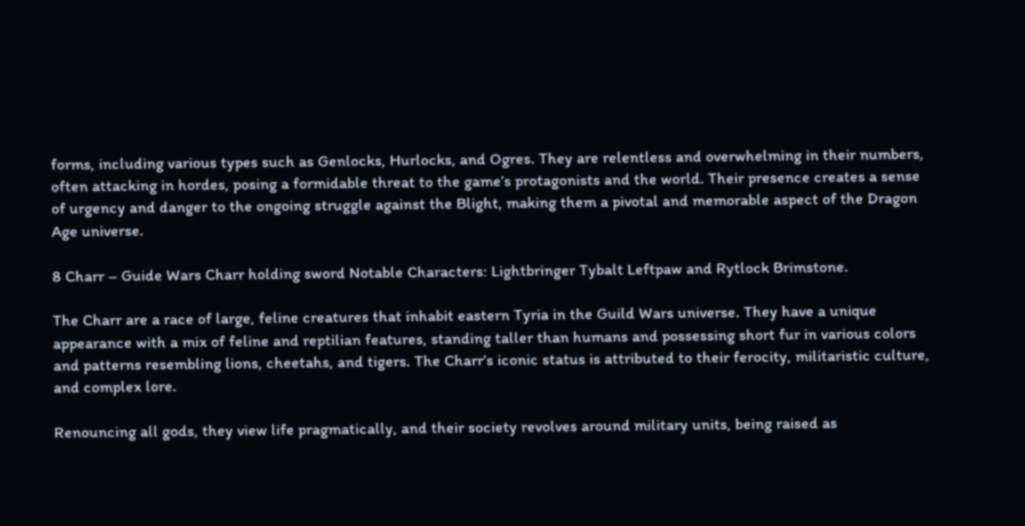forms, including various types such as Genlocks, Hurlocks, and Ogres. They are relentless and overwhelming in their numbers, often attacking in hordes, posing a formidable threat to the game’s protagonists and the world. Their presence creates a sense of urgency and danger to the ongoing struggle against the Blight, making them a pivotal and memorable aspect of the Dragon Age universe.

8 Charr – Guide Wars Charr holding sword Notable Characters: Lightbringer Tybalt Leftpaw and Rytlock Brimstone.

The Charr are a race of large, feline creatures that inhabit eastern Tyria in the Guild Wars universe. They have a unique appearance with a mix of feline and reptilian features, standing taller than humans and possessing short fur in various colors and patterns resembling lions, cheetahs, and tigers. The Charr’s iconic status is attributed to their ferocity, militaristic culture, and complex lore.

Renouncing all gods, they view life pragmatically, and their society revolves around military units, being raised as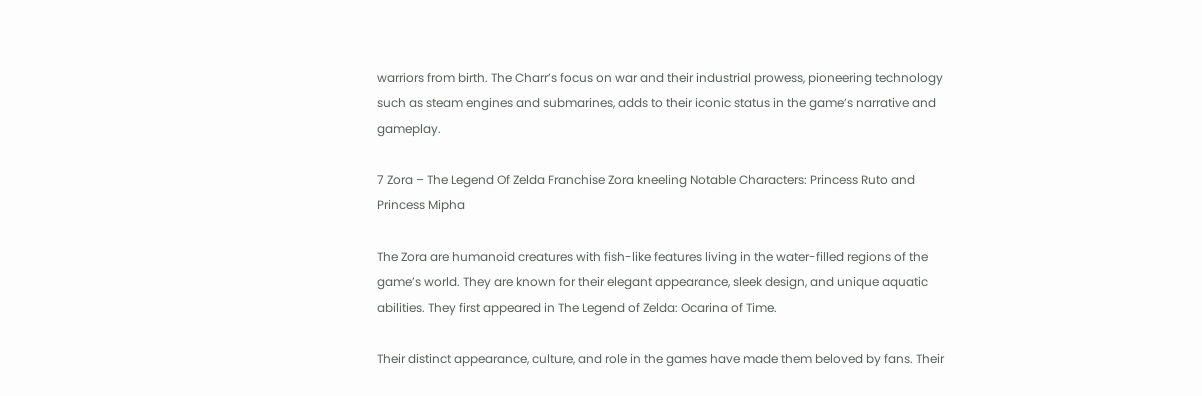warriors from birth. The Charr’s focus on war and their industrial prowess, pioneering technology such as steam engines and submarines, adds to their iconic status in the game’s narrative and gameplay.

7 Zora – The Legend Of Zelda Franchise Zora kneeling Notable Characters: Princess Ruto and Princess Mipha

The Zora are humanoid creatures with fish-like features living in the water-filled regions of the game’s world. They are known for their elegant appearance, sleek design, and unique aquatic abilities. They first appeared in The Legend of Zelda: Ocarina of Time.

Their distinct appearance, culture, and role in the games have made them beloved by fans. Their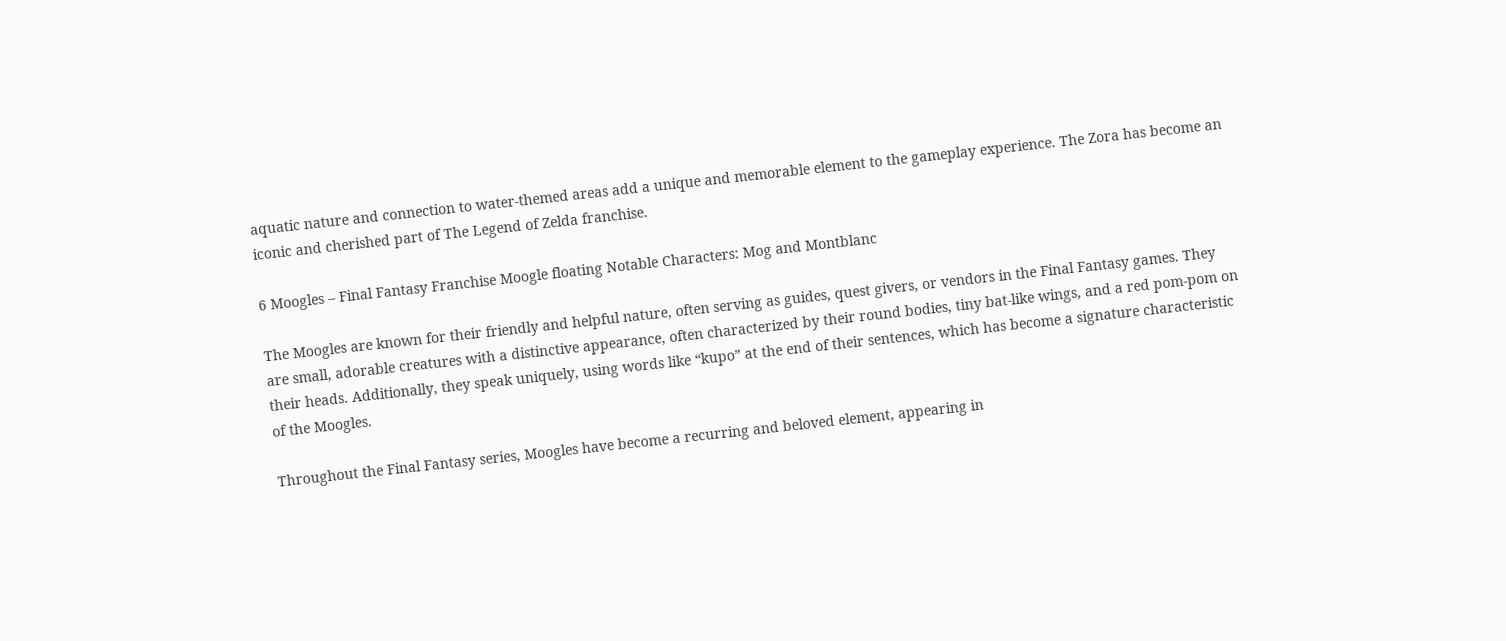aquatic nature and connection to water-themed areas add a unique and memorable element to the gameplay experience. The Zora has become an iconic and cherished part of The Legend of Zelda franchise.

6 Moogles – Final Fantasy Franchise Moogle floating Notable Characters: Mog and Montblanc

The Moogles are known for their friendly and helpful nature, often serving as guides, quest givers, or vendors in the Final Fantasy games. They are small, adorable creatures with a distinctive appearance, often characterized by their round bodies, tiny bat-like wings, and a red pom-pom on their heads. Additionally, they speak uniquely, using words like “kupo” at the end of their sentences, which has become a signature characteristic of the Moogles.

Throughout the Final Fantasy series, Moogles have become a recurring and beloved element, appearing in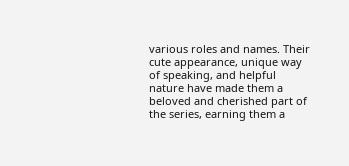various roles and names. Their cute appearance, unique way of speaking, and helpful nature have made them a beloved and cherished part of the series, earning them a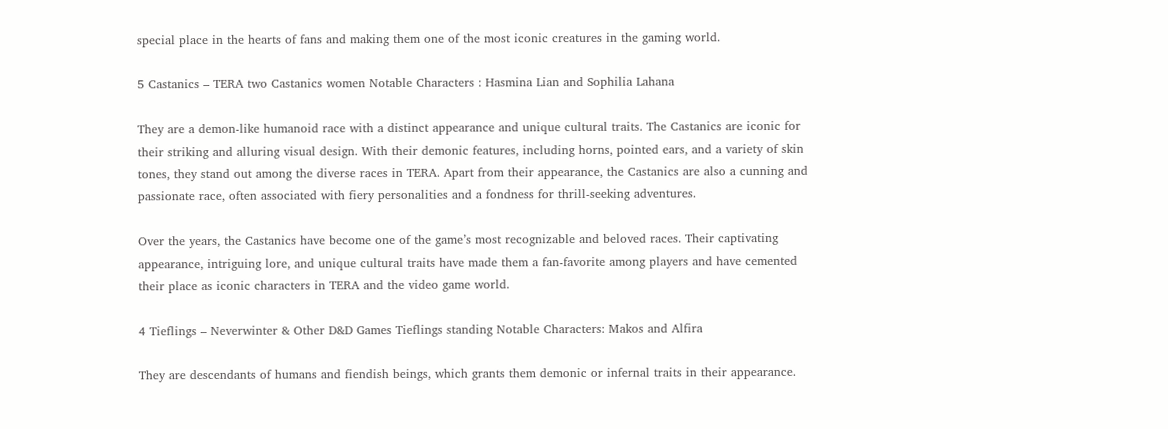special place in the hearts of fans and making them one of the most iconic creatures in the gaming world.

5 Castanics – TERA two Castanics women Notable Characters : Hasmina Lian and Sophilia Lahana

They are a demon-like humanoid race with a distinct appearance and unique cultural traits. The Castanics are iconic for their striking and alluring visual design. With their demonic features, including horns, pointed ears, and a variety of skin tones, they stand out among the diverse races in TERA. Apart from their appearance, the Castanics are also a cunning and passionate race, often associated with fiery personalities and a fondness for thrill-seeking adventures.

Over the years, the Castanics have become one of the game’s most recognizable and beloved races. Their captivating appearance, intriguing lore, and unique cultural traits have made them a fan-favorite among players and have cemented their place as iconic characters in TERA and the video game world.

4 Tieflings – Neverwinter & Other D&D Games Tieflings standing Notable Characters: Makos and Alfira

They are descendants of humans and fiendish beings, which grants them demonic or infernal traits in their appearance.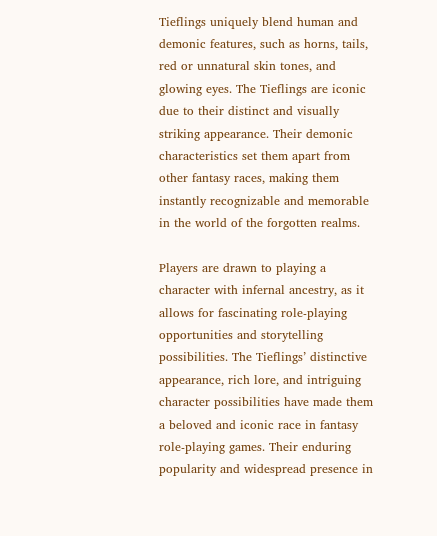Tieflings uniquely blend human and demonic features, such as horns, tails, red or unnatural skin tones, and glowing eyes. The Tieflings are iconic due to their distinct and visually striking appearance. Their demonic characteristics set them apart from other fantasy races, making them instantly recognizable and memorable in the world of the forgotten realms.

Players are drawn to playing a character with infernal ancestry, as it allows for fascinating role-playing opportunities and storytelling possibilities. The Tieflings’ distinctive appearance, rich lore, and intriguing character possibilities have made them a beloved and iconic race in fantasy role-playing games. Their enduring popularity and widespread presence in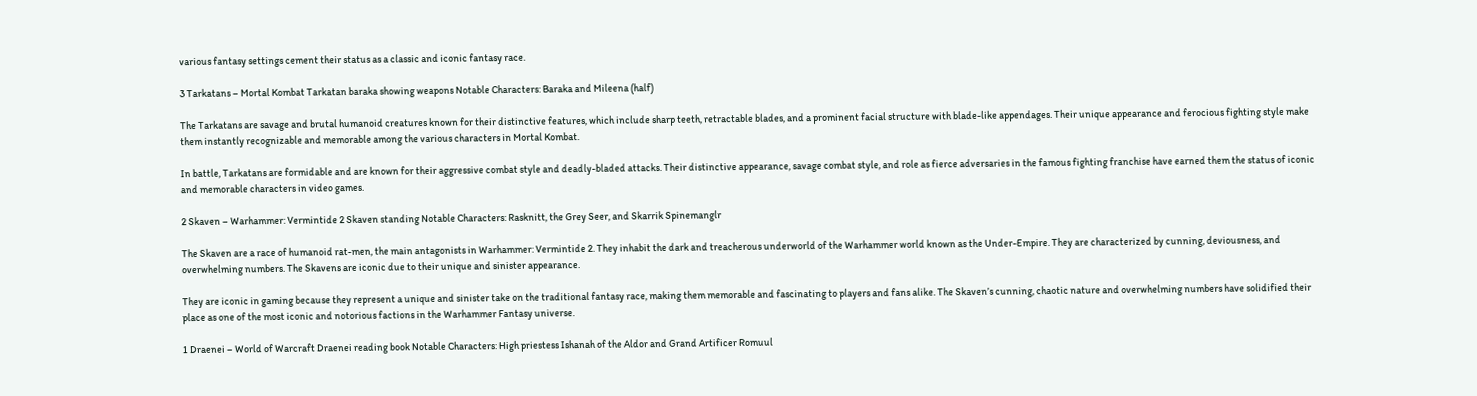various fantasy settings cement their status as a classic and iconic fantasy race.

3 Tarkatans – Mortal Kombat Tarkatan baraka showing weapons Notable Characters: Baraka and Mileena (half)

The Tarkatans are savage and brutal humanoid creatures known for their distinctive features, which include sharp teeth, retractable blades, and a prominent facial structure with blade-like appendages. Their unique appearance and ferocious fighting style make them instantly recognizable and memorable among the various characters in Mortal Kombat.

In battle, Tarkatans are formidable and are known for their aggressive combat style and deadly-bladed attacks. Their distinctive appearance, savage combat style, and role as fierce adversaries in the famous fighting franchise have earned them the status of iconic and memorable characters in video games.

2 Skaven – Warhammer: Vermintide 2 Skaven standing Notable Characters: Rasknitt, the Grey Seer, and Skarrik Spinemanglr

The Skaven are a race of humanoid rat-men, the main antagonists in Warhammer: Vermintide 2. They inhabit the dark and treacherous underworld of the Warhammer world known as the Under-Empire. They are characterized by cunning, deviousness, and overwhelming numbers. The Skavens are iconic due to their unique and sinister appearance.

They are iconic in gaming because they represent a unique and sinister take on the traditional fantasy race, making them memorable and fascinating to players and fans alike. The Skaven’s cunning, chaotic nature and overwhelming numbers have solidified their place as one of the most iconic and notorious factions in the Warhammer Fantasy universe.

1 Draenei – World of Warcraft Draenei reading book Notable Characters: High priestess Ishanah of the Aldor and Grand Artificer Romuul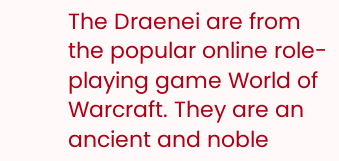The Draenei are from the popular online role-playing game World of Warcraft. They are an ancient and noble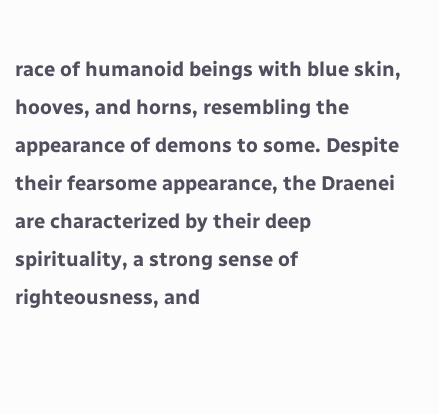race of humanoid beings with blue skin, hooves, and horns, resembling the appearance of demons to some. Despite their fearsome appearance, the Draenei are characterized by their deep spirituality, a strong sense of righteousness, and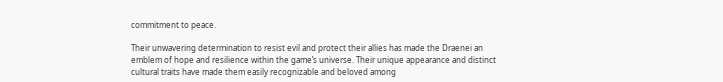commitment to peace.

Their unwavering determination to resist evil and protect their allies has made the Draenei an emblem of hope and resilience within the game’s universe. Their unique appearance and distinct cultural traits have made them easily recognizable and beloved among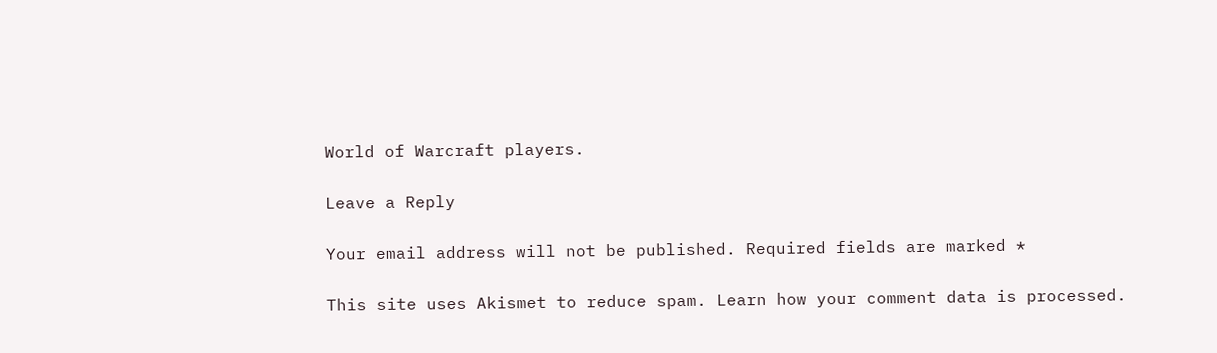World of Warcraft players.

Leave a Reply

Your email address will not be published. Required fields are marked *

This site uses Akismet to reduce spam. Learn how your comment data is processed.